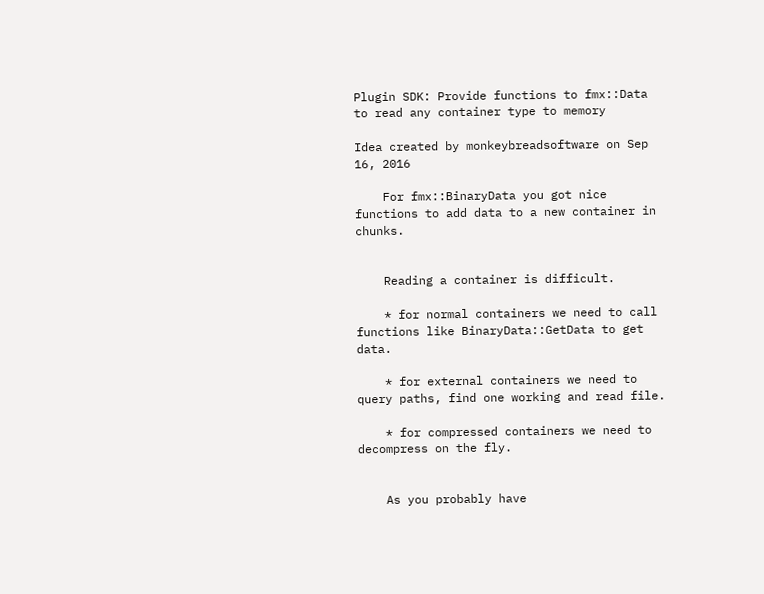Plugin SDK: Provide functions to fmx::Data to read any container type to memory

Idea created by monkeybreadsoftware on Sep 16, 2016

    For fmx::BinaryData you got nice functions to add data to a new container in chunks.


    Reading a container is difficult.

    * for normal containers we need to call functions like BinaryData::GetData to get data.

    * for external containers we need to query paths, find one working and read file.

    * for compressed containers we need to decompress on the fly.


    As you probably have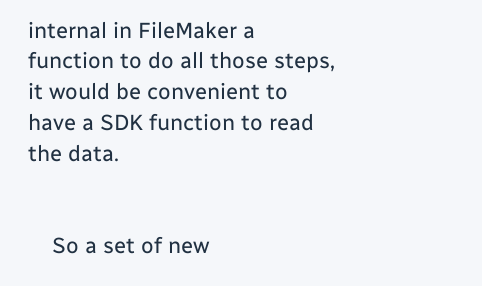internal in FileMaker a function to do all those steps, it would be convenient to have a SDK function to read the data.


    So a set of new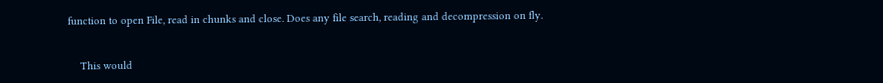function to open File, read in chunks and close. Does any file search, reading and decompression on fly.


    This would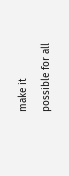make it possible for all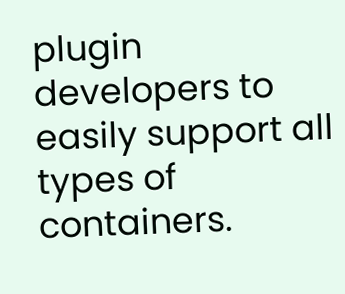plugin developers to easily support all types of containers.